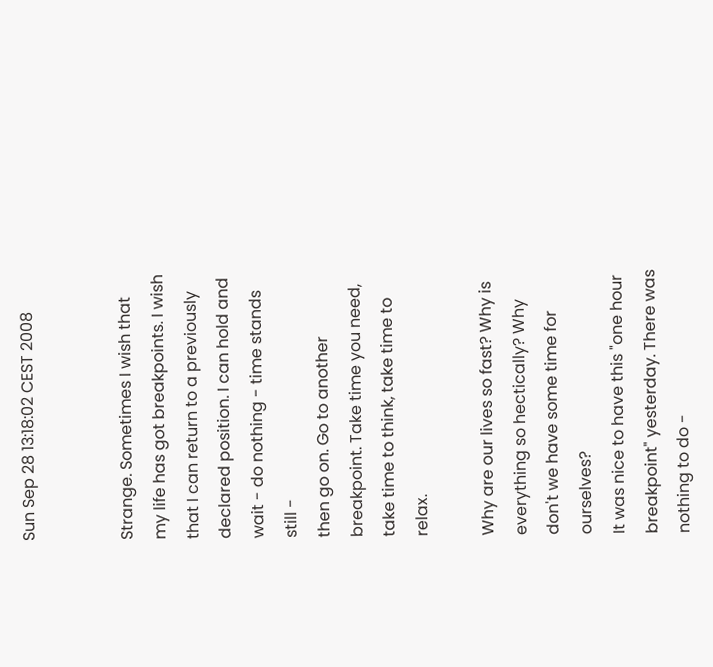Sun Sep 28 13:18:02 CEST 2008


Strange. Sometimes I wish that my life has got breakpoints. I wish that I can return to a previously declared position. I can hold and wait - do nothing - time stands still -
then go on. Go to another breakpoint. Take time you need, take time to think, take time to relax.

Why are our lives so fast? Why is everything so hectically? Why don't we have some time for ourselves?
It was nice to have this "one hour breakpoint" yesterday. There was nothing to do -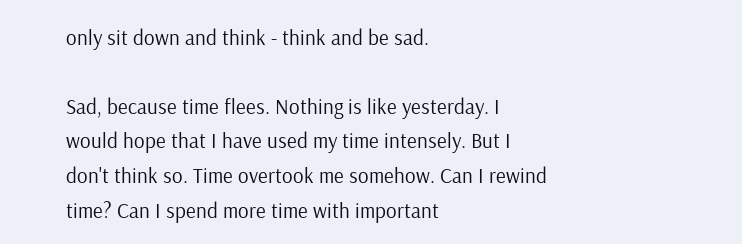only sit down and think - think and be sad.

Sad, because time flees. Nothing is like yesterday. I would hope that I have used my time intensely. But I don't think so. Time overtook me somehow. Can I rewind time? Can I spend more time with important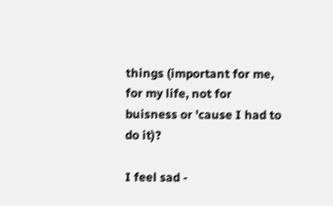things (important for me, for my life, not for buisness or 'cause I had to do it)?

I feel sad -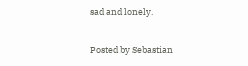sad and lonely.

Posted by Sebastian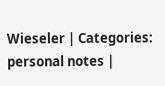Wieseler | Categories: personal notes |